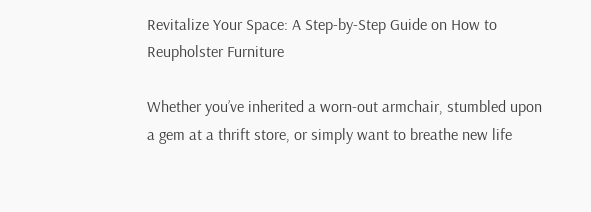Revitalize Your Space: A Step-by-Step Guide on How to Reupholster Furniture

Whether you’ve inherited a worn-out armchair, stumbled upon a gem at a thrift store, or simply want to breathe new life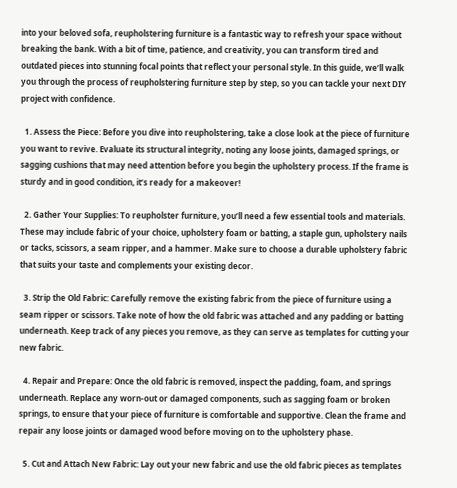into your beloved sofa, reupholstering furniture is a fantastic way to refresh your space without breaking the bank. With a bit of time, patience, and creativity, you can transform tired and outdated pieces into stunning focal points that reflect your personal style. In this guide, we’ll walk you through the process of reupholstering furniture step by step, so you can tackle your next DIY project with confidence.

  1. Assess the Piece: Before you dive into reupholstering, take a close look at the piece of furniture you want to revive. Evaluate its structural integrity, noting any loose joints, damaged springs, or sagging cushions that may need attention before you begin the upholstery process. If the frame is sturdy and in good condition, it’s ready for a makeover!

  2. Gather Your Supplies: To reupholster furniture, you’ll need a few essential tools and materials. These may include fabric of your choice, upholstery foam or batting, a staple gun, upholstery nails or tacks, scissors, a seam ripper, and a hammer. Make sure to choose a durable upholstery fabric that suits your taste and complements your existing decor.

  3. Strip the Old Fabric: Carefully remove the existing fabric from the piece of furniture using a seam ripper or scissors. Take note of how the old fabric was attached and any padding or batting underneath. Keep track of any pieces you remove, as they can serve as templates for cutting your new fabric.

  4. Repair and Prepare: Once the old fabric is removed, inspect the padding, foam, and springs underneath. Replace any worn-out or damaged components, such as sagging foam or broken springs, to ensure that your piece of furniture is comfortable and supportive. Clean the frame and repair any loose joints or damaged wood before moving on to the upholstery phase.

  5. Cut and Attach New Fabric: Lay out your new fabric and use the old fabric pieces as templates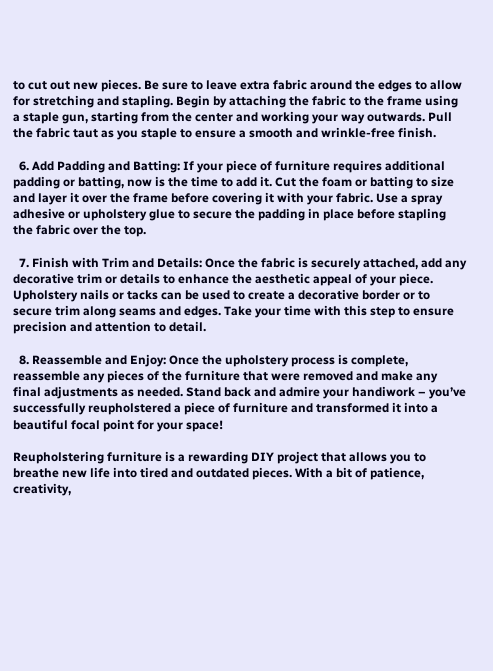to cut out new pieces. Be sure to leave extra fabric around the edges to allow for stretching and stapling. Begin by attaching the fabric to the frame using a staple gun, starting from the center and working your way outwards. Pull the fabric taut as you staple to ensure a smooth and wrinkle-free finish.

  6. Add Padding and Batting: If your piece of furniture requires additional padding or batting, now is the time to add it. Cut the foam or batting to size and layer it over the frame before covering it with your fabric. Use a spray adhesive or upholstery glue to secure the padding in place before stapling the fabric over the top.

  7. Finish with Trim and Details: Once the fabric is securely attached, add any decorative trim or details to enhance the aesthetic appeal of your piece. Upholstery nails or tacks can be used to create a decorative border or to secure trim along seams and edges. Take your time with this step to ensure precision and attention to detail.

  8. Reassemble and Enjoy: Once the upholstery process is complete, reassemble any pieces of the furniture that were removed and make any final adjustments as needed. Stand back and admire your handiwork – you’ve successfully reupholstered a piece of furniture and transformed it into a beautiful focal point for your space!

Reupholstering furniture is a rewarding DIY project that allows you to breathe new life into tired and outdated pieces. With a bit of patience, creativity,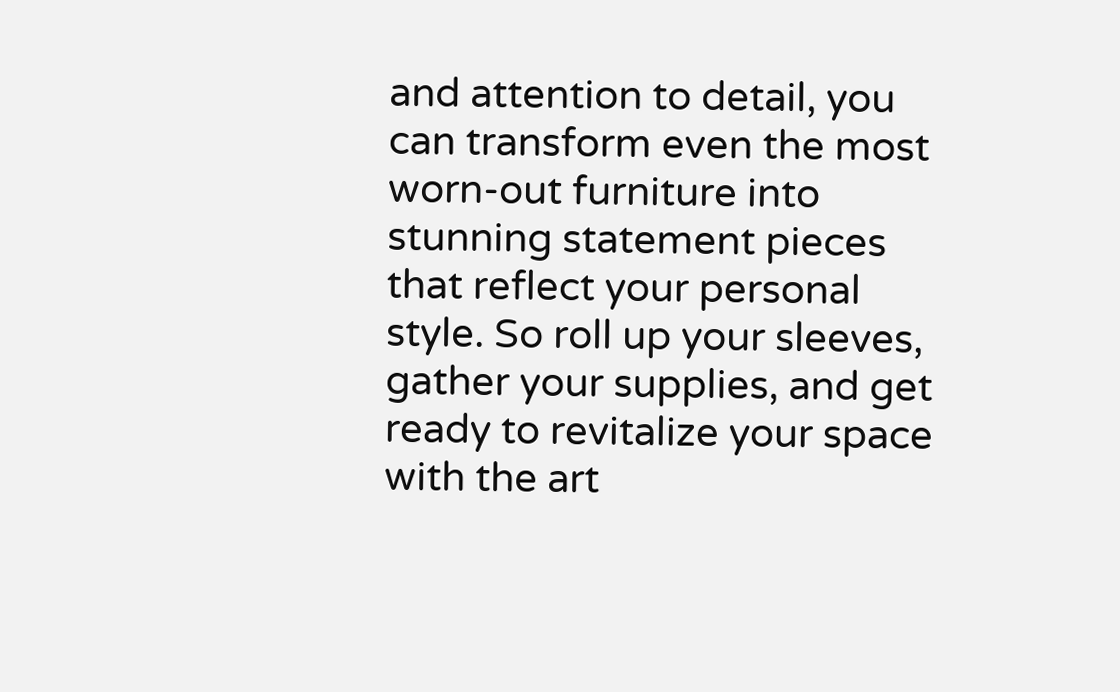and attention to detail, you can transform even the most worn-out furniture into stunning statement pieces that reflect your personal style. So roll up your sleeves, gather your supplies, and get ready to revitalize your space with the art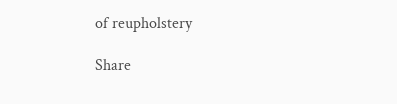of reupholstery

Share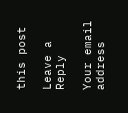this post

Leave a Reply

Your email address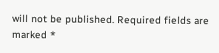will not be published. Required fields are marked *